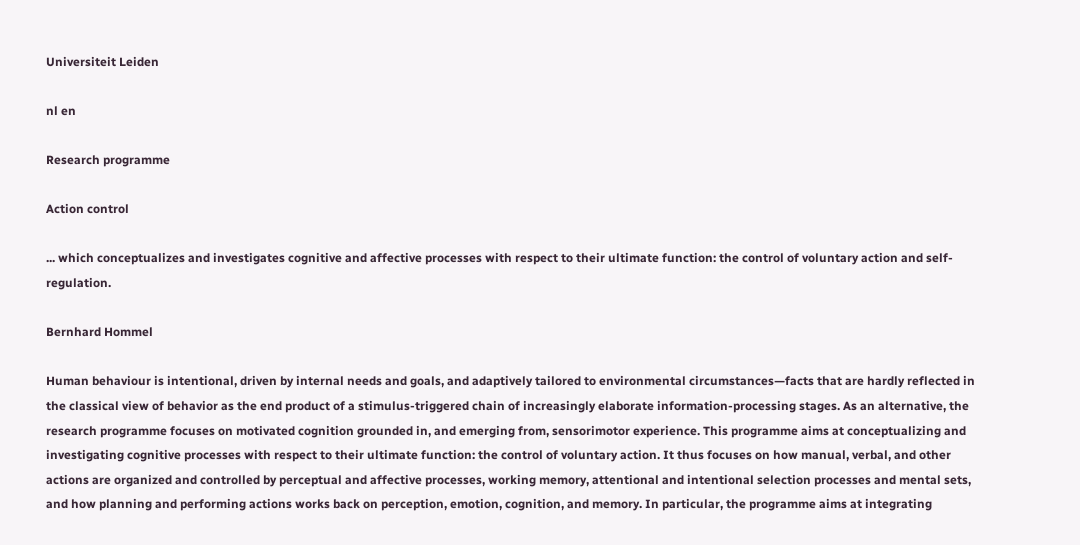Universiteit Leiden

nl en

Research programme

Action control

... which conceptualizes and investigates cognitive and affective processes with respect to their ultimate function: the control of voluntary action and self-regulation.

Bernhard Hommel

Human behaviour is intentional, driven by internal needs and goals, and adaptively tailored to environmental circumstances—facts that are hardly reflected in the classical view of behavior as the end product of a stimulus-triggered chain of increasingly elaborate information-processing stages. As an alternative, the research programme focuses on motivated cognition grounded in, and emerging from, sensorimotor experience. This programme aims at conceptualizing and investigating cognitive processes with respect to their ultimate function: the control of voluntary action. It thus focuses on how manual, verbal, and other actions are organized and controlled by perceptual and affective processes, working memory, attentional and intentional selection processes and mental sets, and how planning and performing actions works back on perception, emotion, cognition, and memory. In particular, the programme aims at integrating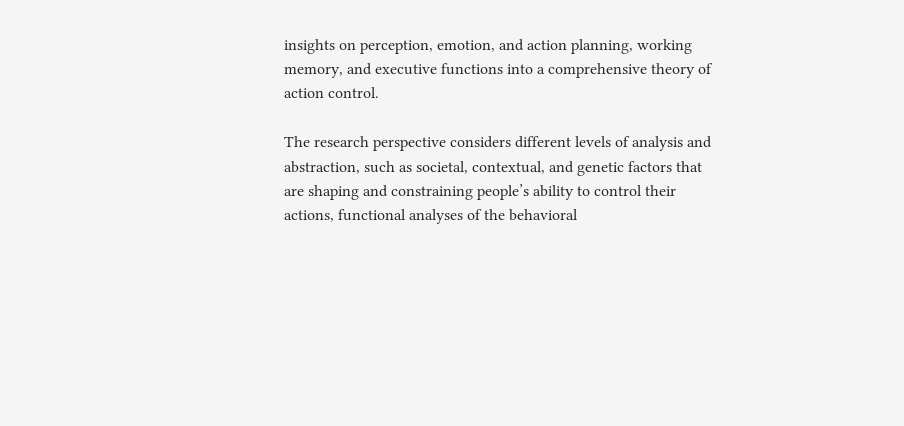insights on perception, emotion, and action planning, working memory, and executive functions into a comprehensive theory of action control.

The research perspective considers different levels of analysis and abstraction, such as societal, contextual, and genetic factors that are shaping and constraining people’s ability to control their actions, functional analyses of the behavioral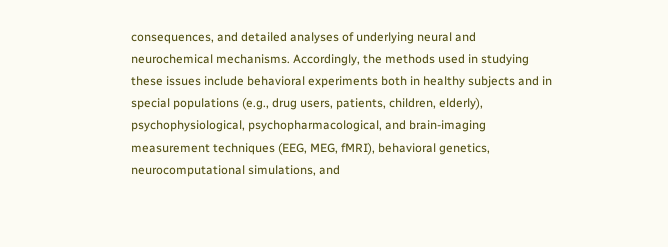consequences, and detailed analyses of underlying neural and neurochemical mechanisms. Accordingly, the methods used in studying these issues include behavioral experiments both in healthy subjects and in special populations (e.g., drug users, patients, children, elderly), psychophysiological, psychopharmacological, and brain-imaging measurement techniques (EEG, MEG, fMRI), behavioral genetics, neurocomputational simulations, and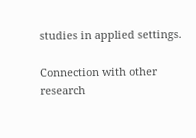studies in applied settings.

Connection with other research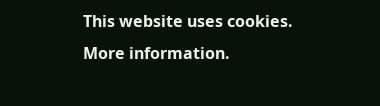This website uses cookies.  More information.